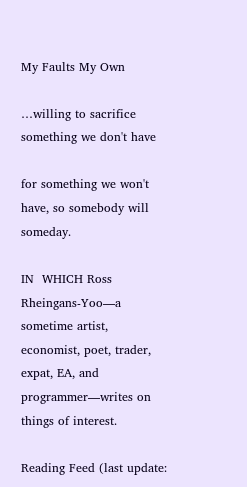My Faults My Own

…willing to sacrifice something we don't have

for something we won't have, so somebody will someday.

IN  WHICH Ross Rheingans-Yoo—a sometime artist, economist, poet, trader, expat, EA, and programmer—writes on things of interest.

Reading Feed (last update: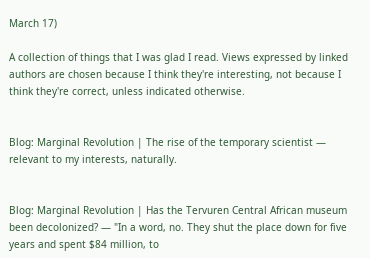March 17)

A collection of things that I was glad I read. Views expressed by linked authors are chosen because I think they're interesting, not because I think they're correct, unless indicated otherwise.


Blog: Marginal Revolution | The rise of the temporary scientist — relevant to my interests, naturally.


Blog: Marginal Revolution | Has the Tervuren Central African museum been decolonized? — "In a word, no. They shut the place down for five years and spent $84 million, to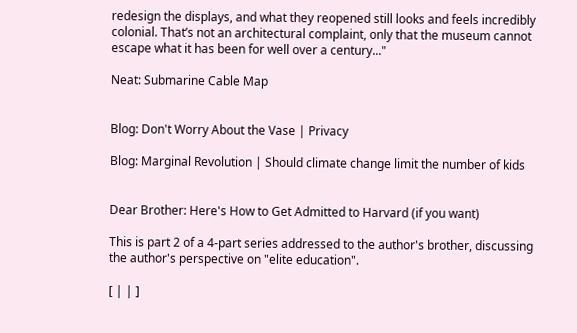redesign the displays, and what they reopened still looks and feels incredibly colonial. That’s not an architectural complaint, only that the museum cannot escape what it has been for well over a century..."

Neat: Submarine Cable Map


Blog: Don't Worry About the Vase | Privacy

Blog: Marginal Revolution | Should climate change limit the number of kids


Dear Brother: Here's How to Get Admitted to Harvard (if you want)

This is part 2 of a 4-part series addressed to the author's brother, discussing the author's perspective on "elite education".

[ | | ]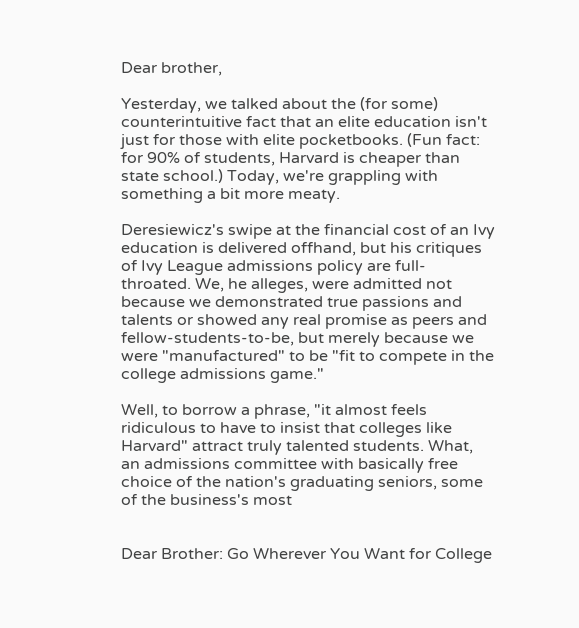Dear brother,

Yesterday, we talked about the (for some) counterintuitive fact that an elite education isn't just for those with elite pocketbooks. (Fun fact: for 90% of students, Harvard is cheaper than state school.) Today, we're grappling with something a bit more meaty.

Deresiewicz's swipe at the financial cost of an Ivy education is delivered offhand, but his critiques of Ivy League admissions policy are full-throated. We, he alleges, were admitted not because we demonstrated true passions and talents or showed any real promise as peers and fellow-students-to-be, but merely because we were "manufactured" to be "fit to compete in the college admissions game."

Well, to borrow a phrase, "it almost feels ridiculous to have to insist that colleges like Harvard" attract truly talented students. What, an admissions committee with basically free choice of the nation's graduating seniors, some of the business's most


Dear Brother: Go Wherever You Want for College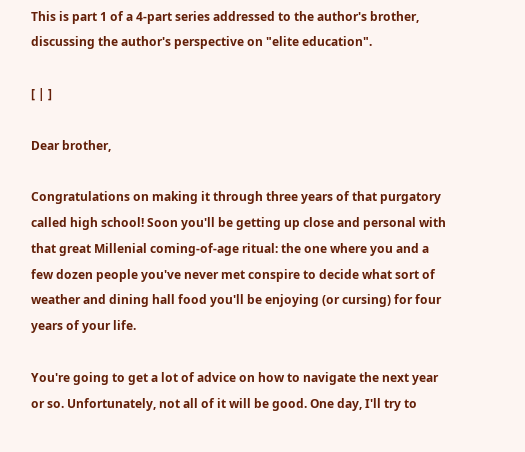This is part 1 of a 4-part series addressed to the author's brother, discussing the author's perspective on "elite education".

[ | ]

Dear brother,

Congratulations on making it through three years of that purgatory called high school! Soon you'll be getting up close and personal with that great Millenial coming-of-age ritual: the one where you and a few dozen people you've never met conspire to decide what sort of weather and dining hall food you'll be enjoying (or cursing) for four years of your life.

You're going to get a lot of advice on how to navigate the next year or so. Unfortunately, not all of it will be good. One day, I'll try to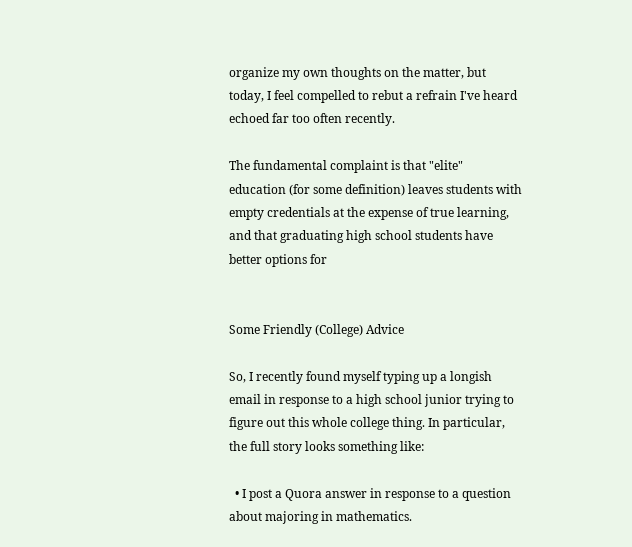organize my own thoughts on the matter, but today, I feel compelled to rebut a refrain I've heard echoed far too often recently.

The fundamental complaint is that "elite" education (for some definition) leaves students with empty credentials at the expense of true learning, and that graduating high school students have better options for


Some Friendly (College) Advice

So, I recently found myself typing up a longish email in response to a high school junior trying to figure out this whole college thing. In particular, the full story looks something like:

  • I post a Quora answer in response to a question about majoring in mathematics.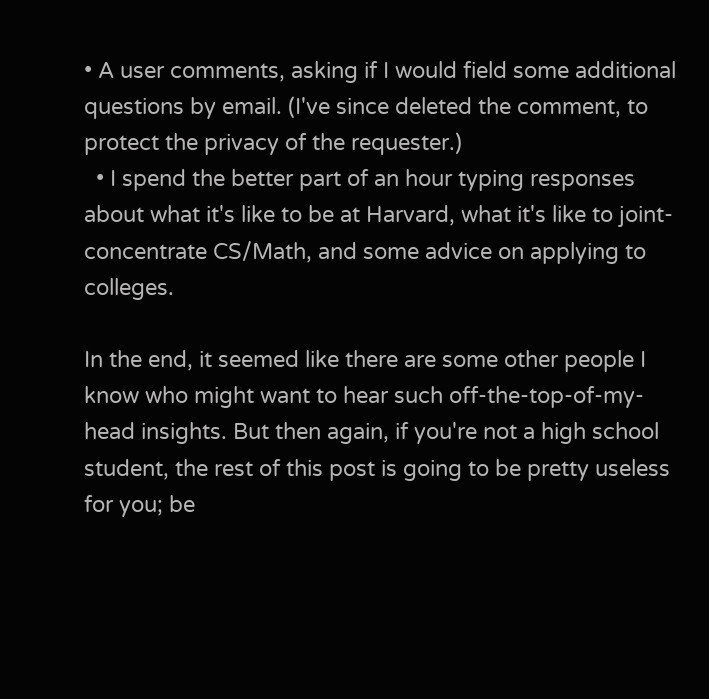• A user comments, asking if I would field some additional questions by email. (I've since deleted the comment, to protect the privacy of the requester.)
  • I spend the better part of an hour typing responses about what it's like to be at Harvard, what it's like to joint-concentrate CS/Math, and some advice on applying to colleges.

In the end, it seemed like there are some other people I know who might want to hear such off-the-top-of-my-head insights. But then again, if you're not a high school student, the rest of this post is going to be pretty useless for you; be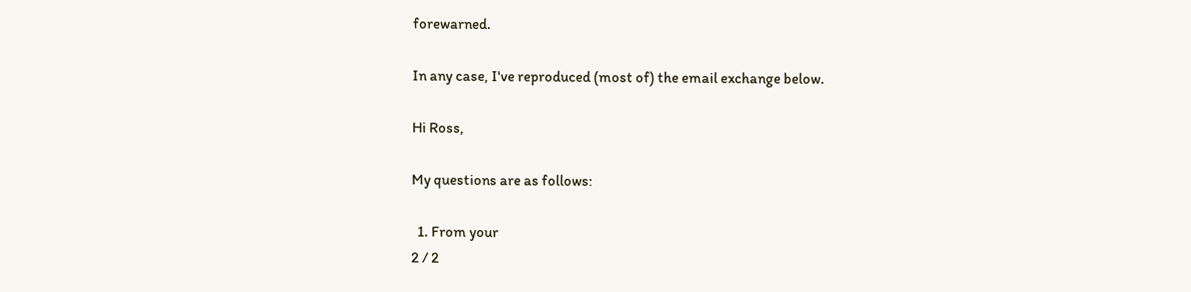forewarned.

In any case, I've reproduced (most of) the email exchange below.

Hi Ross,

My questions are as follows:

  1. From your
2 / 2